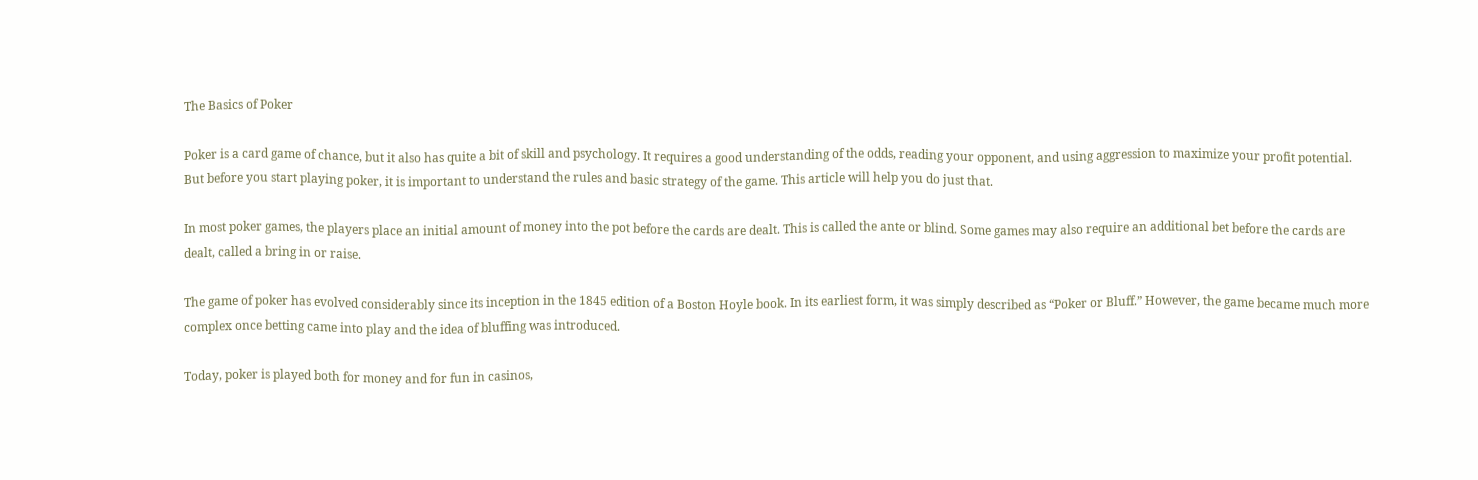The Basics of Poker

Poker is a card game of chance, but it also has quite a bit of skill and psychology. It requires a good understanding of the odds, reading your opponent, and using aggression to maximize your profit potential. But before you start playing poker, it is important to understand the rules and basic strategy of the game. This article will help you do just that.

In most poker games, the players place an initial amount of money into the pot before the cards are dealt. This is called the ante or blind. Some games may also require an additional bet before the cards are dealt, called a bring in or raise.

The game of poker has evolved considerably since its inception in the 1845 edition of a Boston Hoyle book. In its earliest form, it was simply described as “Poker or Bluff.” However, the game became much more complex once betting came into play and the idea of bluffing was introduced.

Today, poker is played both for money and for fun in casinos,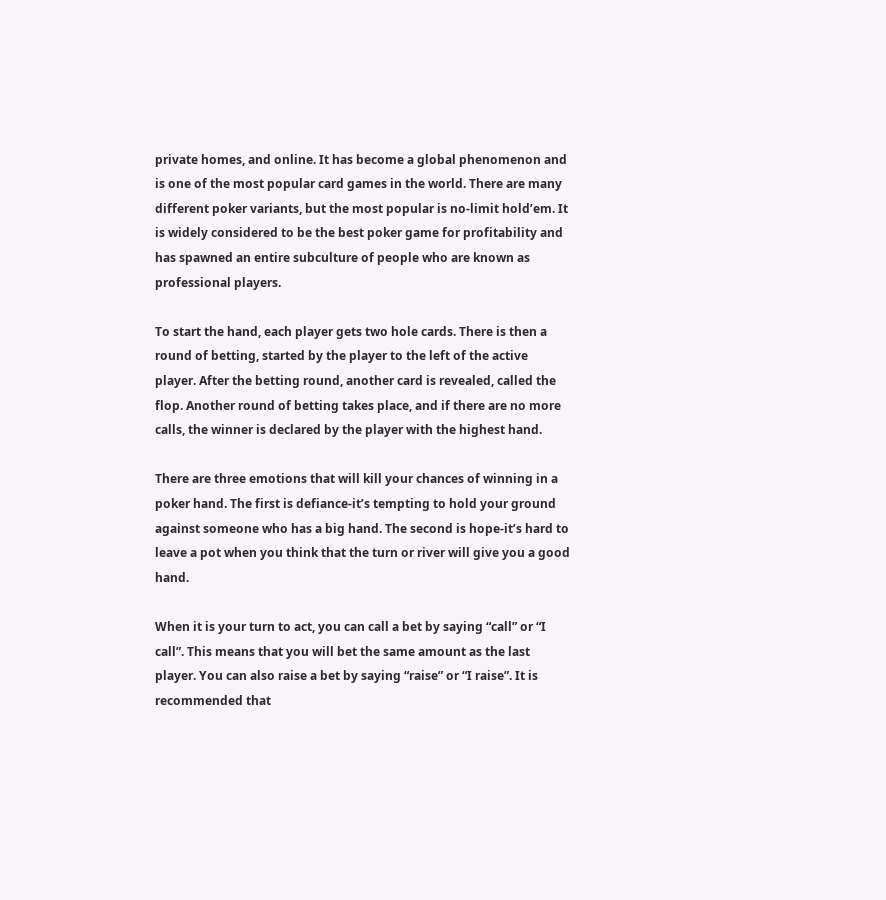private homes, and online. It has become a global phenomenon and is one of the most popular card games in the world. There are many different poker variants, but the most popular is no-limit hold’em. It is widely considered to be the best poker game for profitability and has spawned an entire subculture of people who are known as professional players.

To start the hand, each player gets two hole cards. There is then a round of betting, started by the player to the left of the active player. After the betting round, another card is revealed, called the flop. Another round of betting takes place, and if there are no more calls, the winner is declared by the player with the highest hand.

There are three emotions that will kill your chances of winning in a poker hand. The first is defiance-it’s tempting to hold your ground against someone who has a big hand. The second is hope-it’s hard to leave a pot when you think that the turn or river will give you a good hand.

When it is your turn to act, you can call a bet by saying “call” or “I call”. This means that you will bet the same amount as the last player. You can also raise a bet by saying “raise” or “I raise”. It is recommended that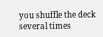you shuffle the deck several times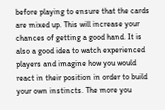before playing to ensure that the cards are mixed up. This will increase your chances of getting a good hand. It is also a good idea to watch experienced players and imagine how you would react in their position in order to build your own instincts. The more you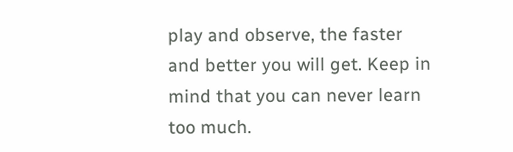play and observe, the faster and better you will get. Keep in mind that you can never learn too much.